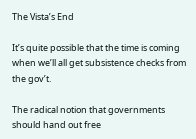The Vista’s End

It’s quite possible that the time is coming when we’ll all get subsistence checks from the gov’t.

The radical notion that governments should hand out free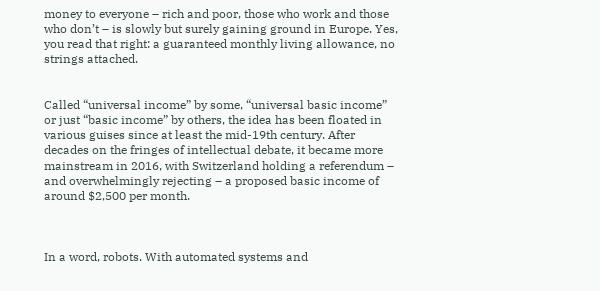money to everyone – rich and poor, those who work and those who don’t – is slowly but surely gaining ground in Europe. Yes, you read that right: a guaranteed monthly living allowance, no strings attached.


Called “universal income” by some, “universal basic income” or just “basic income” by others, the idea has been floated in various guises since at least the mid-19th century. After decades on the fringes of intellectual debate, it became more mainstream in 2016, with Switzerland holding a referendum – and overwhelmingly rejecting – a proposed basic income of around $2,500 per month.



In a word, robots. With automated systems and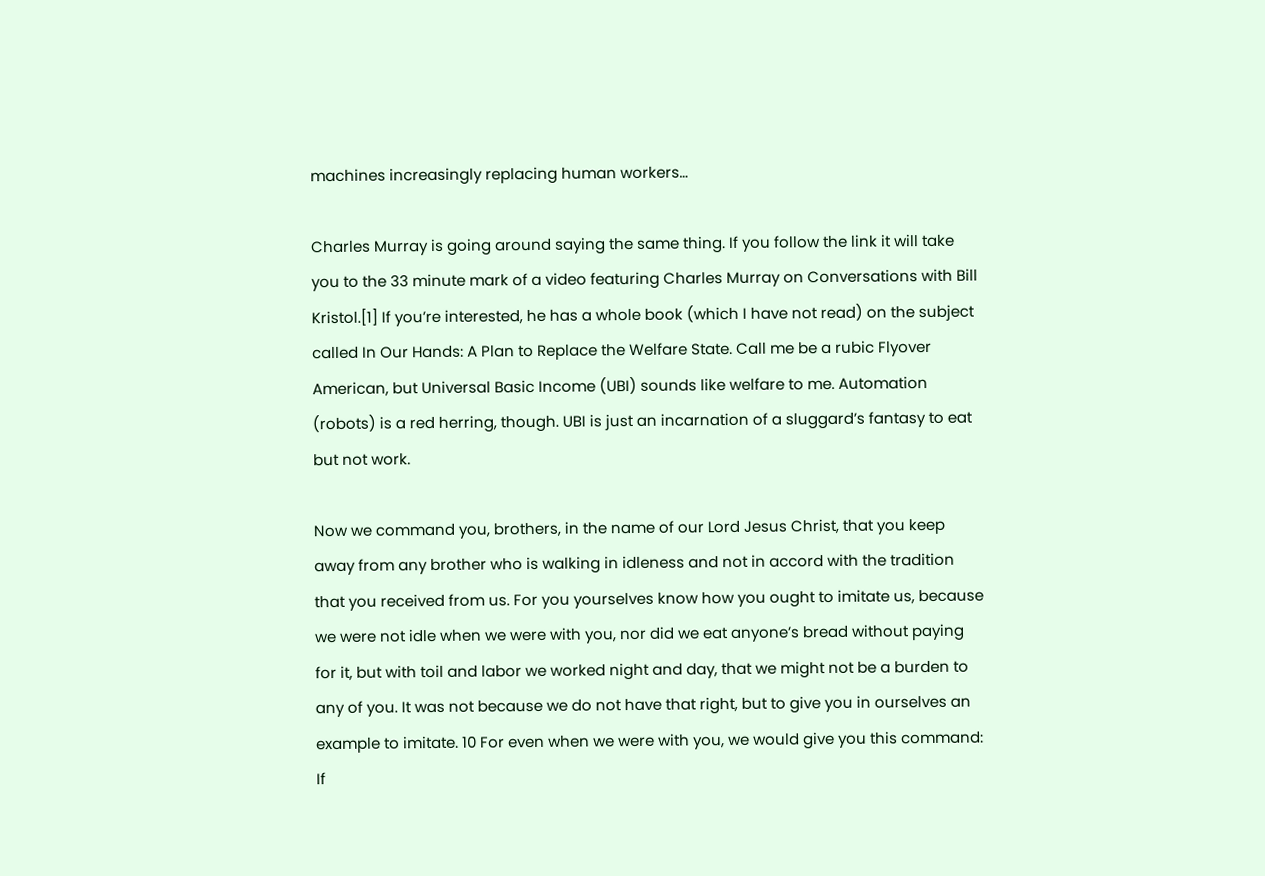machines increasingly replacing human workers…

Charles Murray is going around saying the same thing. If you follow the link it will take you to the 33 minute mark of a video featuring Charles Murray on Conversations with Bill Kristol.[1] If you’re interested, he has a whole book (which I have not read) on the subject called In Our Hands: A Plan to Replace the Welfare State. Call me be a rubic Flyover American, but Universal Basic Income (UBI) sounds like welfare to me. Automation (robots) is a red herring, though. UBI is just an incarnation of a sluggard’s fantasy to eat but not work.

Now we command you, brothers, in the name of our Lord Jesus Christ, that you keep away from any brother who is walking in idleness and not in accord with the tradition that you received from us. For you yourselves know how you ought to imitate us, because we were not idle when we were with you, nor did we eat anyone’s bread without paying for it, but with toil and labor we worked night and day, that we might not be a burden to any of you. It was not because we do not have that right, but to give you in ourselves an example to imitate. 10 For even when we were with you, we would give you this command: If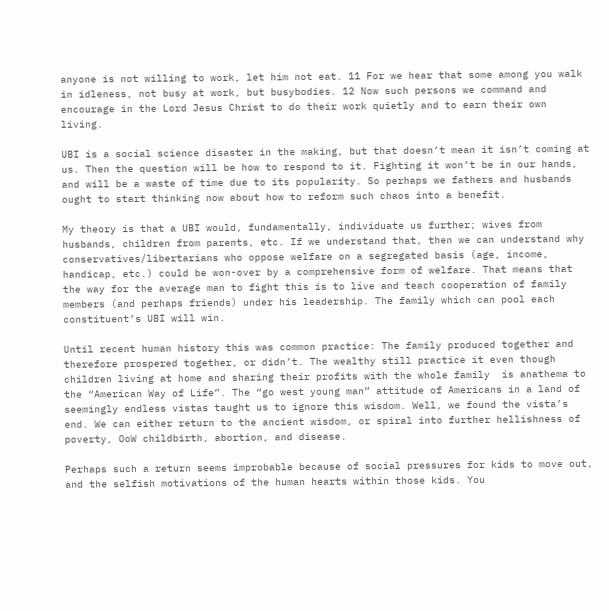anyone is not willing to work, let him not eat. 11 For we hear that some among you walk in idleness, not busy at work, but busybodies. 12 Now such persons we command and encourage in the Lord Jesus Christ to do their work quietly and to earn their own living.

UBI is a social science disaster in the making, but that doesn’t mean it isn’t coming at us. Then the question will be how to respond to it. Fighting it won’t be in our hands, and will be a waste of time due to its popularity. So perhaps we fathers and husbands ought to start thinking now about how to reform such chaos into a benefit.

My theory is that a UBI would, fundamentally, individuate us further; wives from husbands, children from parents, etc. If we understand that, then we can understand why conservatives/libertarians who oppose welfare on a segregated basis (age, income, handicap, etc.) could be won-over by a comprehensive form of welfare. That means that the way for the average man to fight this is to live and teach cooperation of family members (and perhaps friends) under his leadership. The family which can pool each constituent’s UBI will win.

Until recent human history this was common practice: The family produced together and therefore prospered together, or didn’t. The wealthy still practice it even though children living at home and sharing their profits with the whole family  is anathema to the “American Way of Life”. The “go west young man” attitude of Americans in a land of seemingly endless vistas taught us to ignore this wisdom. Well, we found the vista’s end. We can either return to the ancient wisdom, or spiral into further hellishness of poverty, OoW childbirth, abortion, and disease.

Perhaps such a return seems improbable because of social pressures for kids to move out, and the selfish motivations of the human hearts within those kids. You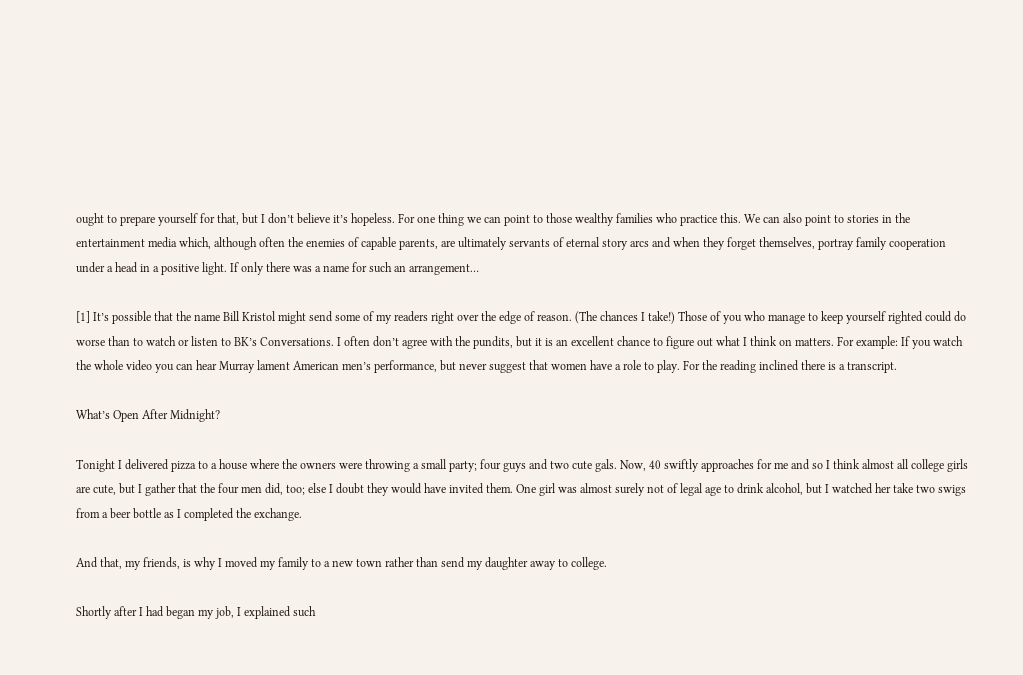ought to prepare yourself for that, but I don’t believe it’s hopeless. For one thing we can point to those wealthy families who practice this. We can also point to stories in the entertainment media which, although often the enemies of capable parents, are ultimately servants of eternal story arcs and when they forget themselves, portray family cooperation under a head in a positive light. If only there was a name for such an arrangement…

[1] It’s possible that the name Bill Kristol might send some of my readers right over the edge of reason. (The chances I take!) Those of you who manage to keep yourself righted could do worse than to watch or listen to BK’s Conversations. I often don’t agree with the pundits, but it is an excellent chance to figure out what I think on matters. For example: If you watch the whole video you can hear Murray lament American men’s performance, but never suggest that women have a role to play. For the reading inclined there is a transcript.

What’s Open After Midnight?

Tonight I delivered pizza to a house where the owners were throwing a small party; four guys and two cute gals. Now, 40 swiftly approaches for me and so I think almost all college girls are cute, but I gather that the four men did, too; else I doubt they would have invited them. One girl was almost surely not of legal age to drink alcohol, but I watched her take two swigs from a beer bottle as I completed the exchange.

And that, my friends, is why I moved my family to a new town rather than send my daughter away to college.

Shortly after I had began my job, I explained such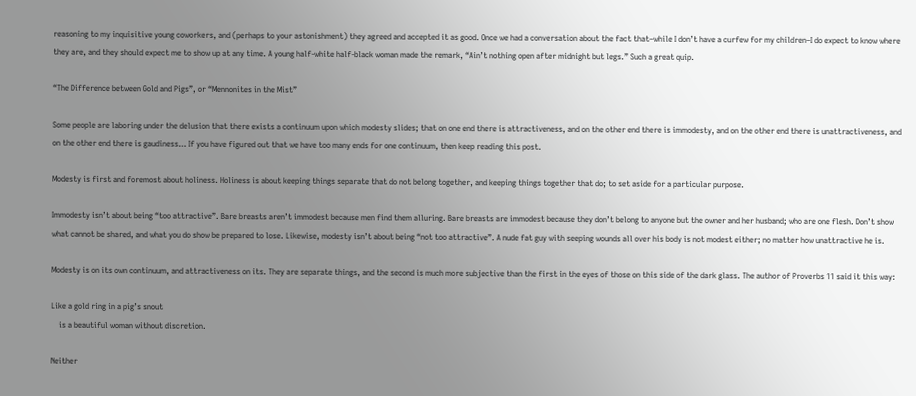reasoning to my inquisitive young coworkers, and (perhaps to your astonishment) they agreed and accepted it as good. Once we had a conversation about the fact that–while I don’t have a curfew for my children–I do expect to know where they are, and they should expect me to show up at any time. A young half-white half-black woman made the remark, “Ain’t nothing open after midnight but legs.” Such a great quip.

“The Difference between Gold and Pigs”, or “Mennonites in the Mist”

Some people are laboring under the delusion that there exists a continuum upon which modesty slides; that on one end there is attractiveness, and on the other end there is immodesty, and on the other end there is unattractiveness, and on the other end there is gaudiness… If you have figured out that we have too many ends for one continuum, then keep reading this post.

Modesty is first and foremost about holiness. Holiness is about keeping things separate that do not belong together, and keeping things together that do; to set aside for a particular purpose.

Immodesty isn’t about being “too attractive”. Bare breasts aren’t immodest because men find them alluring. Bare breasts are immodest because they don’t belong to anyone but the owner and her husband; who are one flesh. Don’t show what cannot be shared, and what you do show be prepared to lose. Likewise, modesty isn’t about being “not too attractive”. A nude fat guy with seeping wounds all over his body is not modest either; no matter how unattractive he is.

Modesty is on its own continuum, and attractiveness on its. They are separate things, and the second is much more subjective than the first in the eyes of those on this side of the dark glass. The author of Proverbs 11 said it this way:

Like a gold ring in a pig’s snout
    is a beautiful woman without discretion.

Neither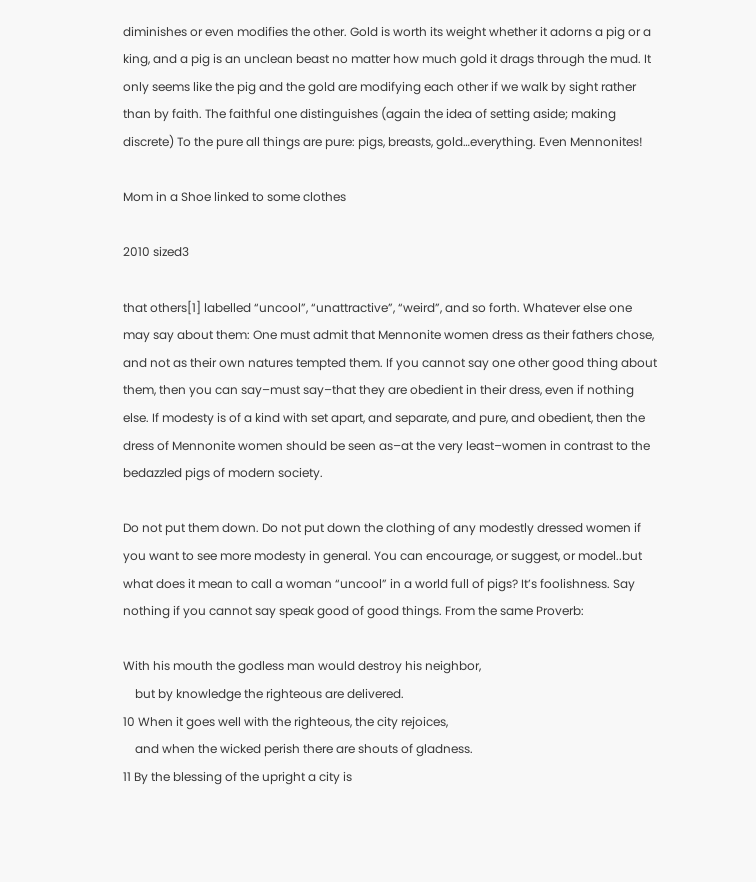diminishes or even modifies the other. Gold is worth its weight whether it adorns a pig or a king, and a pig is an unclean beast no matter how much gold it drags through the mud. It only seems like the pig and the gold are modifying each other if we walk by sight rather than by faith. The faithful one distinguishes (again the idea of setting aside; making discrete) To the pure all things are pure: pigs, breasts, gold…everything. Even Mennonites!

Mom in a Shoe linked to some clothes

2010 sized3

that others[1] labelled “uncool”, “unattractive”, “weird”, and so forth. Whatever else one may say about them: One must admit that Mennonite women dress as their fathers chose, and not as their own natures tempted them. If you cannot say one other good thing about them, then you can say–must say–that they are obedient in their dress, even if nothing else. If modesty is of a kind with set apart, and separate, and pure, and obedient, then the dress of Mennonite women should be seen as–at the very least–women in contrast to the bedazzled pigs of modern society.

Do not put them down. Do not put down the clothing of any modestly dressed women if you want to see more modesty in general. You can encourage, or suggest, or model..but what does it mean to call a woman “uncool” in a world full of pigs? It’s foolishness. Say nothing if you cannot say speak good of good things. From the same Proverb:

With his mouth the godless man would destroy his neighbor,
    but by knowledge the righteous are delivered.
10 When it goes well with the righteous, the city rejoices,
    and when the wicked perish there are shouts of gladness.
11 By the blessing of the upright a city is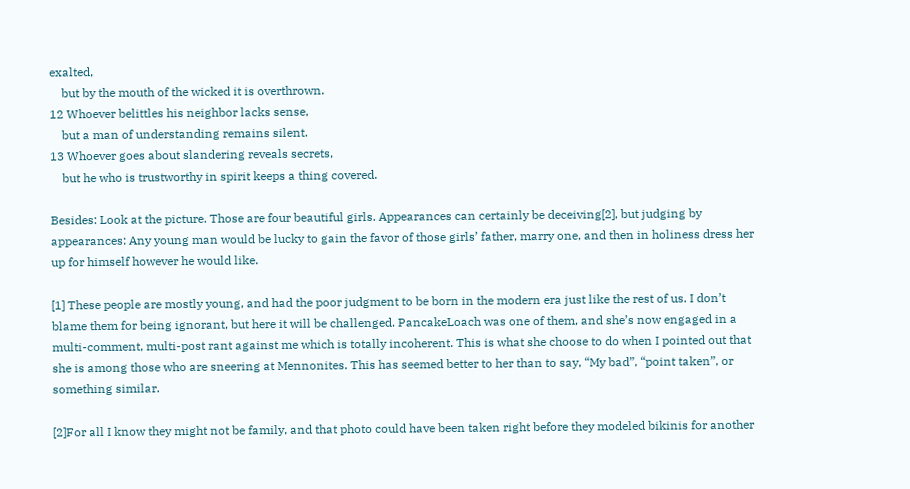exalted,
    but by the mouth of the wicked it is overthrown.
12 Whoever belittles his neighbor lacks sense,
    but a man of understanding remains silent.
13 Whoever goes about slandering reveals secrets,
    but he who is trustworthy in spirit keeps a thing covered.

Besides: Look at the picture. Those are four beautiful girls. Appearances can certainly be deceiving[2], but judging by appearances: Any young man would be lucky to gain the favor of those girls’ father, marry one, and then in holiness dress her up for himself however he would like.

[1] These people are mostly young, and had the poor judgment to be born in the modern era just like the rest of us. I don’t blame them for being ignorant, but here it will be challenged. PancakeLoach was one of them, and she’s now engaged in a multi-comment, multi-post rant against me which is totally incoherent. This is what she choose to do when I pointed out that she is among those who are sneering at Mennonites. This has seemed better to her than to say, “My bad”, “point taken”, or something similar.

[2]For all I know they might not be family, and that photo could have been taken right before they modeled bikinis for another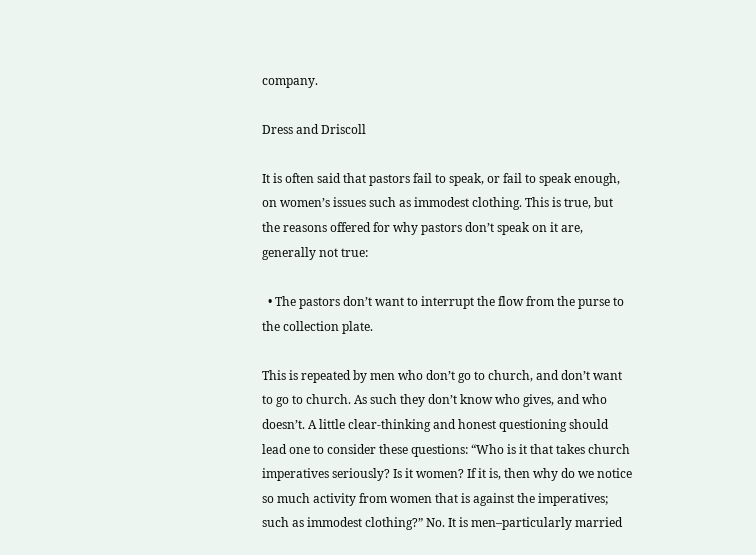company.

Dress and Driscoll

It is often said that pastors fail to speak, or fail to speak enough, on women’s issues such as immodest clothing. This is true, but the reasons offered for why pastors don’t speak on it are, generally not true:

  • The pastors don’t want to interrupt the flow from the purse to the collection plate.

This is repeated by men who don’t go to church, and don’t want to go to church. As such they don’t know who gives, and who doesn’t. A little clear-thinking and honest questioning should lead one to consider these questions: “Who is it that takes church imperatives seriously? Is it women? If it is, then why do we notice so much activity from women that is against the imperatives; such as immodest clothing?” No. It is men–particularly married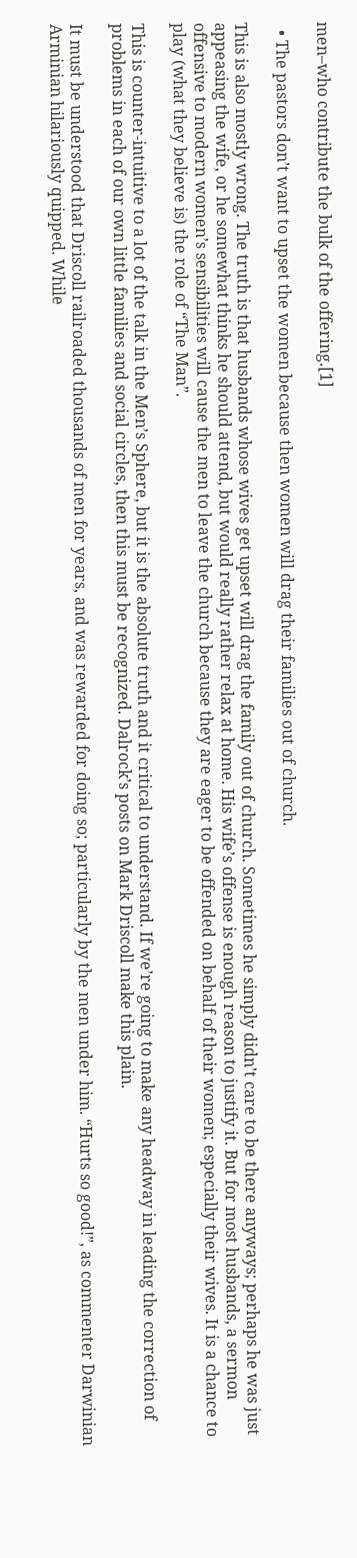men–who contribute the bulk of the offering.[1]

  • The pastors don’t want to upset the women because then women will drag their families out of church.

This is also mostly wrong. The truth is that husbands whose wives get upset will drag the family out of church. Sometimes he simply didn’t care to be there anyways; perhaps he was just appeasing the wife, or he somewhat thinks he should attend, but would really rather relax at home. His wife’s offense is enough reason to justify it. But for most husbands, a sermon offensive to modern women’s sensibilities will cause the men to leave the church because they are eager to be offended on behalf of their women; especially their wives. It is a chance to play (what they believe is) the role of “The Man”.

This is counter-intuitive to a lot of the talk in the Men’s Sphere, but it is the absolute truth and it critical to understand. If we’re going to make any headway in leading the correction of problems in each of our own little families and social circles, then this must be recognized. Dalrock’s posts on Mark Driscoll make this plain.

It must be understood that Driscoll railroaded thousands of men for years, and was rewarded for doing so; particularly by the men under him. “Hurts so good!”, as commenter Darwinian Arminian hilariously quipped. While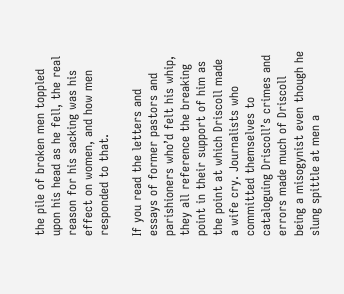the pile of broken men toppled upon his head as he fell, the real reason for his sacking was his effect on women, and how men responded to that.

If you read the letters and essays of former pastors and parishioners who’d felt his whip, they all reference the breaking point in their support of him as the point at which Driscoll made a wife cry. Journalists who committed themselves to cataloguing Driscoll’s crimes and errors made much of Driscoll being a misogynist even though he slung spittle at men a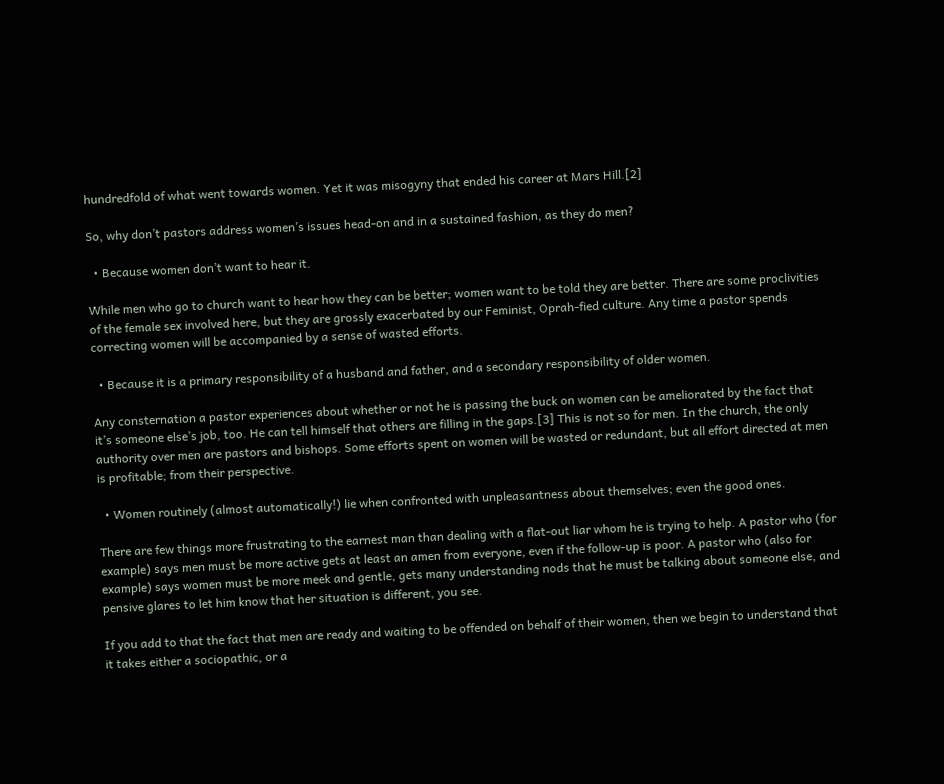hundredfold of what went towards women. Yet it was misogyny that ended his career at Mars Hill.[2]

So, why don’t pastors address women’s issues head-on and in a sustained fashion, as they do men?

  • Because women don’t want to hear it.

While men who go to church want to hear how they can be better; women want to be told they are better. There are some proclivities of the female sex involved here, but they are grossly exacerbated by our Feminist, Oprah-fied culture. Any time a pastor spends correcting women will be accompanied by a sense of wasted efforts.

  • Because it is a primary responsibility of a husband and father, and a secondary responsibility of older women.

Any consternation a pastor experiences about whether or not he is passing the buck on women can be ameliorated by the fact that it’s someone else’s job, too. He can tell himself that others are filling in the gaps.[3] This is not so for men. In the church, the only authority over men are pastors and bishops. Some efforts spent on women will be wasted or redundant, but all effort directed at men is profitable; from their perspective.

  • Women routinely (almost automatically!) lie when confronted with unpleasantness about themselves; even the good ones.

There are few things more frustrating to the earnest man than dealing with a flat-out liar whom he is trying to help. A pastor who (for example) says men must be more active gets at least an amen from everyone, even if the follow-up is poor. A pastor who (also for example) says women must be more meek and gentle, gets many understanding nods that he must be talking about someone else, and pensive glares to let him know that her situation is different, you see.

If you add to that the fact that men are ready and waiting to be offended on behalf of their women, then we begin to understand that it takes either a sociopathic, or a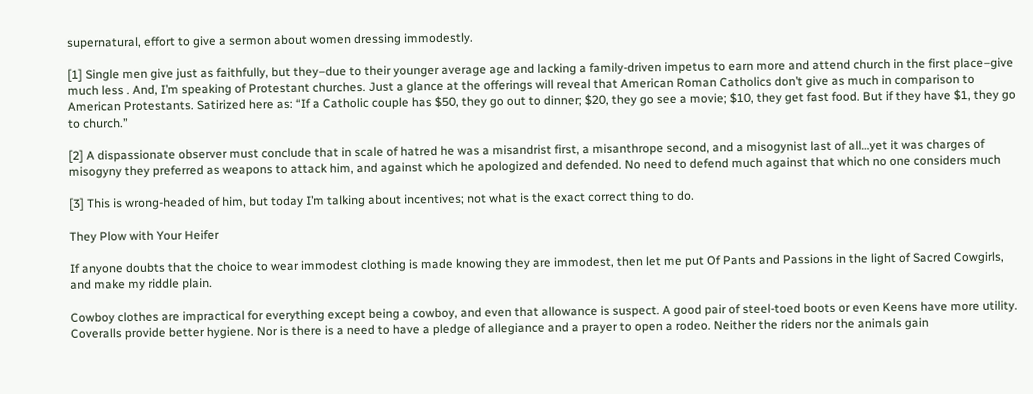supernatural, effort to give a sermon about women dressing immodestly.

[1] Single men give just as faithfully, but they–due to their younger average age and lacking a family-driven impetus to earn more and attend church in the first place–give much less . And, I’m speaking of Protestant churches. Just a glance at the offerings will reveal that American Roman Catholics don’t give as much in comparison to American Protestants. Satirized here as: “If a Catholic couple has $50, they go out to dinner; $20, they go see a movie; $10, they get fast food. But if they have $1, they go to church.”

[2] A dispassionate observer must conclude that in scale of hatred he was a misandrist first, a misanthrope second, and a misogynist last of all…yet it was charges of misogyny they preferred as weapons to attack him, and against which he apologized and defended. No need to defend much against that which no one considers much

[3] This is wrong-headed of him, but today I’m talking about incentives; not what is the exact correct thing to do.

They Plow with Your Heifer

If anyone doubts that the choice to wear immodest clothing is made knowing they are immodest, then let me put Of Pants and Passions in the light of Sacred Cowgirls, and make my riddle plain.

Cowboy clothes are impractical for everything except being a cowboy, and even that allowance is suspect. A good pair of steel-toed boots or even Keens have more utility. Coveralls provide better hygiene. Nor is there is a need to have a pledge of allegiance and a prayer to open a rodeo. Neither the riders nor the animals gain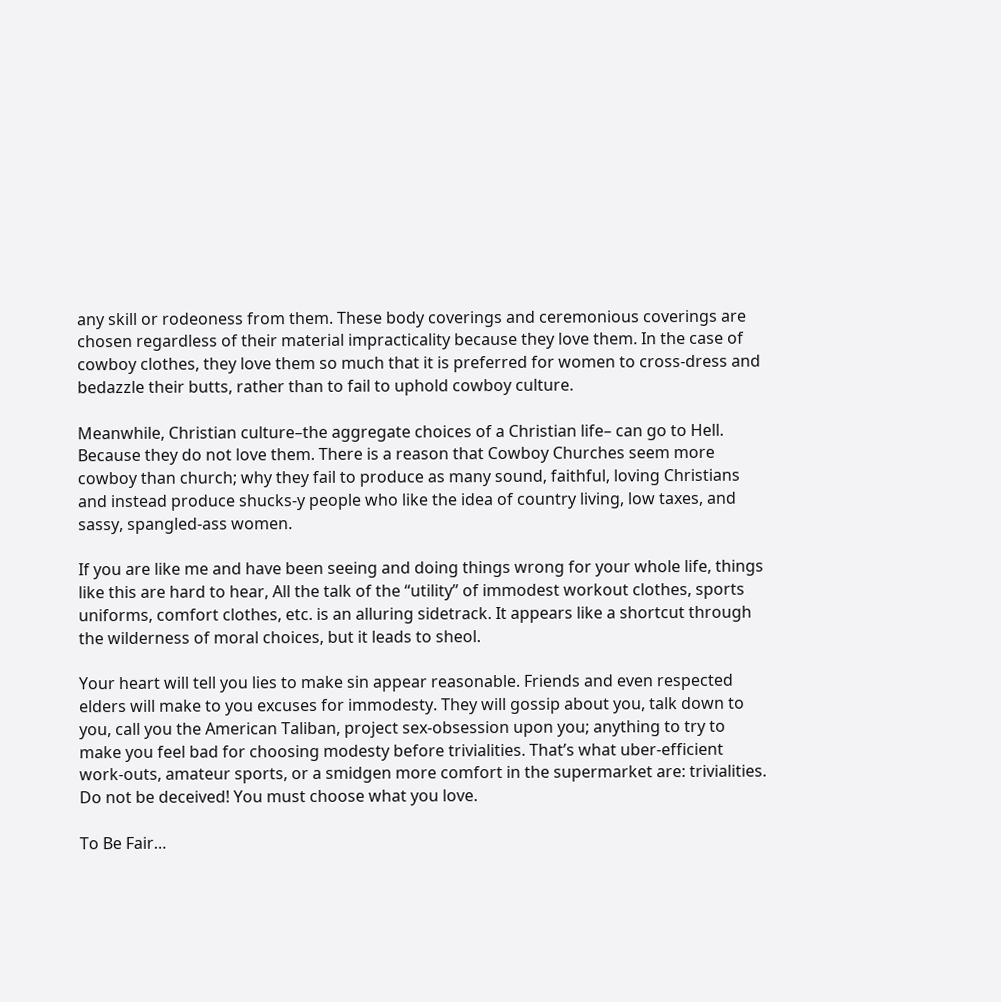any skill or rodeoness from them. These body coverings and ceremonious coverings are chosen regardless of their material impracticality because they love them. In the case of cowboy clothes, they love them so much that it is preferred for women to cross-dress and bedazzle their butts, rather than to fail to uphold cowboy culture.

Meanwhile, Christian culture–the aggregate choices of a Christian life– can go to Hell. Because they do not love them. There is a reason that Cowboy Churches seem more cowboy than church; why they fail to produce as many sound, faithful, loving Christians and instead produce shucks-y people who like the idea of country living, low taxes, and sassy, spangled-ass women.

If you are like me and have been seeing and doing things wrong for your whole life, things like this are hard to hear, All the talk of the “utility” of immodest workout clothes, sports uniforms, comfort clothes, etc. is an alluring sidetrack. It appears like a shortcut through the wilderness of moral choices, but it leads to sheol.

Your heart will tell you lies to make sin appear reasonable. Friends and even respected elders will make to you excuses for immodesty. They will gossip about you, talk down to you, call you the American Taliban, project sex-obsession upon you; anything to try to make you feel bad for choosing modesty before trivialities. That’s what uber-efficient work-outs, amateur sports, or a smidgen more comfort in the supermarket are: trivialities. Do not be deceived! You must choose what you love.

To Be Fair…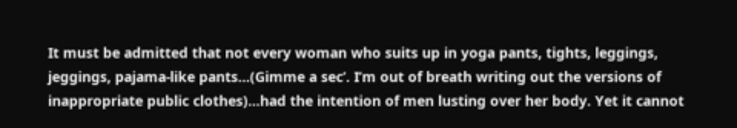It must be admitted that not every woman who suits up in yoga pants, tights, leggings, jeggings, pajama-like pants…(Gimme a sec’. I’m out of breath writing out the versions of inappropriate public clothes)…had the intention of men lusting over her body. Yet it cannot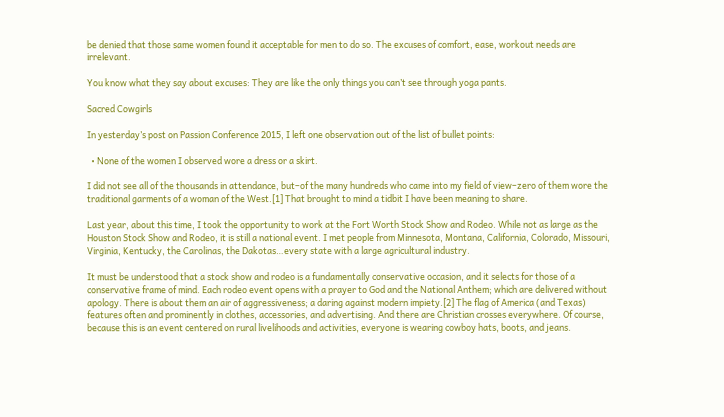be denied that those same women found it acceptable for men to do so. The excuses of comfort, ease, workout needs are irrelevant.

You know what they say about excuses: They are like the only things you can’t see through yoga pants.

Sacred Cowgirls

In yesterday’s post on Passion Conference 2015, I left one observation out of the list of bullet points:

  • None of the women I observed wore a dress or a skirt.

I did not see all of the thousands in attendance, but–of the many hundreds who came into my field of view–zero of them wore the traditional garments of a woman of the West.[1] That brought to mind a tidbit I have been meaning to share.

Last year, about this time, I took the opportunity to work at the Fort Worth Stock Show and Rodeo. While not as large as the Houston Stock Show and Rodeo, it is still a national event. I met people from Minnesota, Montana, California, Colorado, Missouri, Virginia, Kentucky, the Carolinas, the Dakotas…every state with a large agricultural industry.

It must be understood that a stock show and rodeo is a fundamentally conservative occasion, and it selects for those of a conservative frame of mind. Each rodeo event opens with a prayer to God and the National Anthem; which are delivered without apology. There is about them an air of aggressiveness; a daring against modern impiety.[2] The flag of America (and Texas) features often and prominently in clothes, accessories, and advertising. And there are Christian crosses everywhere. Of course, because this is an event centered on rural livelihoods and activities, everyone is wearing cowboy hats, boots, and jeans.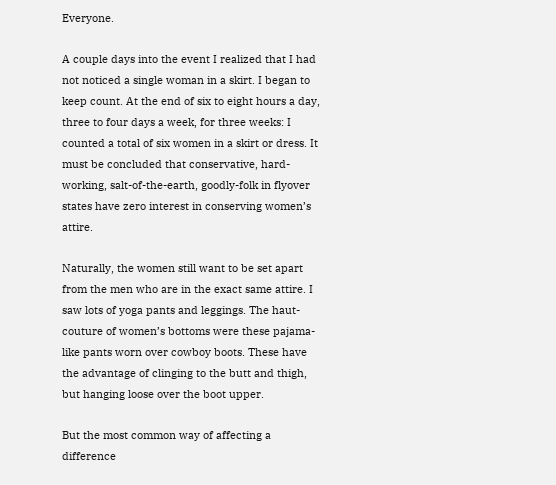Everyone.

A couple days into the event I realized that I had not noticed a single woman in a skirt. I began to keep count. At the end of six to eight hours a day, three to four days a week, for three weeks: I counted a total of six women in a skirt or dress. It must be concluded that conservative, hard-working, salt-of-the-earth, goodly-folk in flyover states have zero interest in conserving women’s attire.

Naturally, the women still want to be set apart from the men who are in the exact same attire. I saw lots of yoga pants and leggings. The haut-couture of women’s bottoms were these pajama-like pants worn over cowboy boots. These have the advantage of clinging to the butt and thigh, but hanging loose over the boot upper.

But the most common way of affecting a difference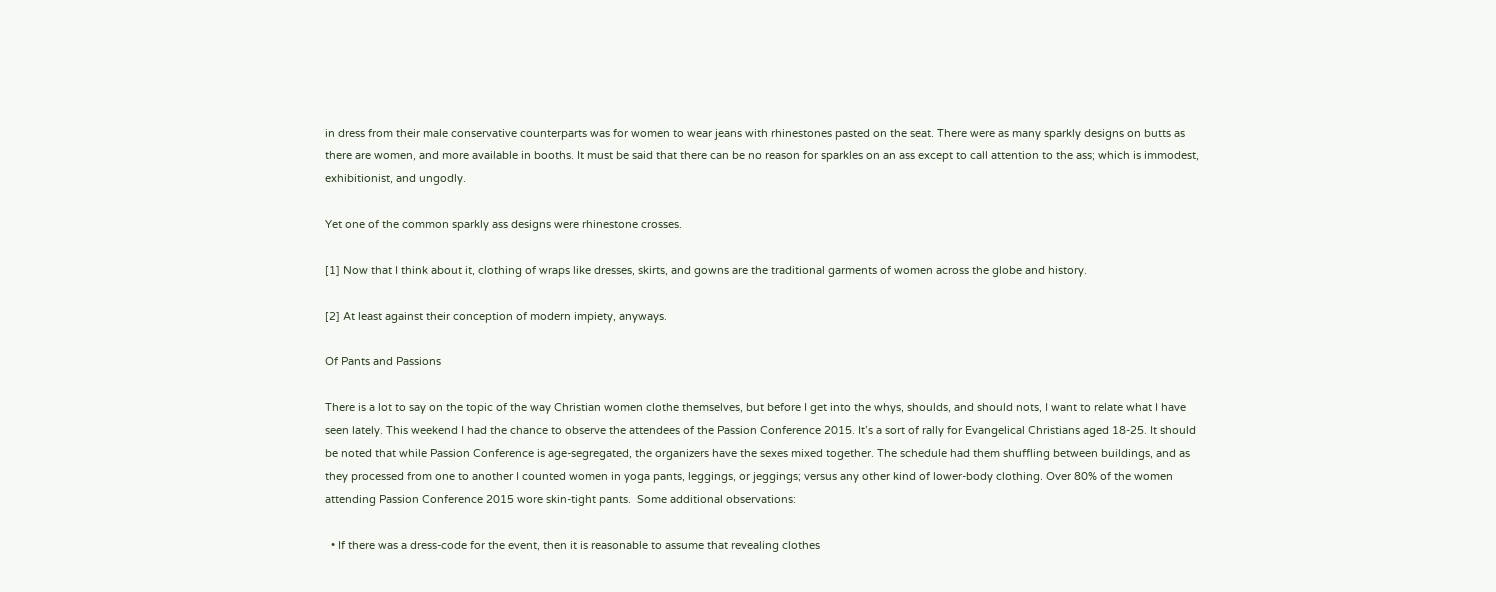in dress from their male conservative counterparts was for women to wear jeans with rhinestones pasted on the seat. There were as many sparkly designs on butts as there are women, and more available in booths. It must be said that there can be no reason for sparkles on an ass except to call attention to the ass; which is immodest, exhibitionist, and ungodly.

Yet one of the common sparkly ass designs were rhinestone crosses.

[1] Now that I think about it, clothing of wraps like dresses, skirts, and gowns are the traditional garments of women across the globe and history.

[2] At least against their conception of modern impiety, anyways.

Of Pants and Passions

There is a lot to say on the topic of the way Christian women clothe themselves, but before I get into the whys, shoulds, and should nots, I want to relate what I have seen lately. This weekend I had the chance to observe the attendees of the Passion Conference 2015. It’s a sort of rally for Evangelical Christians aged 18-25. It should be noted that while Passion Conference is age-segregated, the organizers have the sexes mixed together. The schedule had them shuffling between buildings, and as they processed from one to another I counted women in yoga pants, leggings, or jeggings; versus any other kind of lower-body clothing. Over 80% of the women attending Passion Conference 2015 wore skin-tight pants.  Some additional observations:

  • If there was a dress-code for the event, then it is reasonable to assume that revealing clothes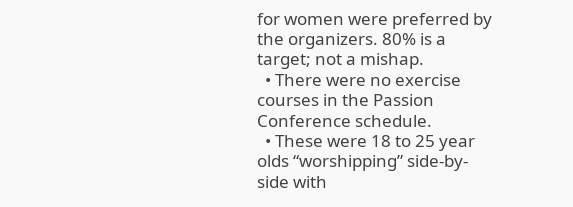for women were preferred by the organizers. 80% is a target; not a mishap.
  • There were no exercise courses in the Passion Conference schedule.
  • These were 18 to 25 year olds “worshipping” side-by-side with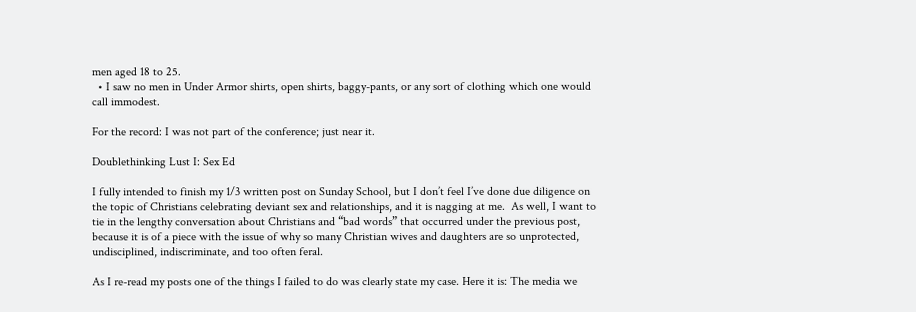men aged 18 to 25.
  • I saw no men in Under Armor shirts, open shirts, baggy-pants, or any sort of clothing which one would call immodest.

For the record: I was not part of the conference; just near it.

Doublethinking Lust I: Sex Ed

I fully intended to finish my 1/3 written post on Sunday School, but I don’t feel I’ve done due diligence on the topic of Christians celebrating deviant sex and relationships, and it is nagging at me.  As well, I want to tie in the lengthy conversation about Christians and “bad words” that occurred under the previous post, because it is of a piece with the issue of why so many Christian wives and daughters are so unprotected, undisciplined, indiscriminate, and too often feral.

As I re-read my posts one of the things I failed to do was clearly state my case. Here it is: The media we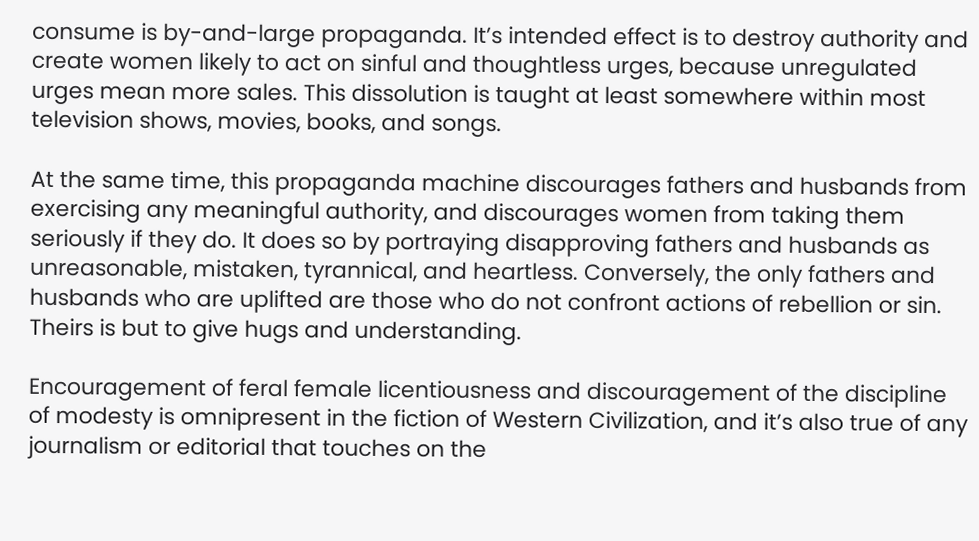consume is by-and-large propaganda. It’s intended effect is to destroy authority and create women likely to act on sinful and thoughtless urges, because unregulated urges mean more sales. This dissolution is taught at least somewhere within most television shows, movies, books, and songs.

At the same time, this propaganda machine discourages fathers and husbands from exercising any meaningful authority, and discourages women from taking them seriously if they do. It does so by portraying disapproving fathers and husbands as unreasonable, mistaken, tyrannical, and heartless. Conversely, the only fathers and husbands who are uplifted are those who do not confront actions of rebellion or sin. Theirs is but to give hugs and understanding.

Encouragement of feral female licentiousness and discouragement of the discipline of modesty is omnipresent in the fiction of Western Civilization, and it’s also true of any journalism or editorial that touches on the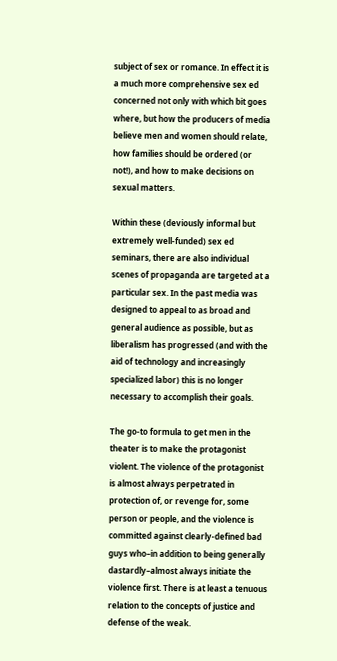subject of sex or romance. In effect it is a much more comprehensive sex ed concerned not only with which bit goes where, but how the producers of media believe men and women should relate, how families should be ordered (or not!), and how to make decisions on sexual matters.

Within these (deviously informal but extremely well-funded) sex ed seminars, there are also individual scenes of propaganda are targeted at a particular sex. In the past media was designed to appeal to as broad and general audience as possible, but as liberalism has progressed (and with the aid of technology and increasingly specialized labor) this is no longer necessary to accomplish their goals.

The go-to formula to get men in the theater is to make the protagonist violent. The violence of the protagonist is almost always perpetrated in protection of, or revenge for, some person or people, and the violence is committed against clearly-defined bad guys who–in addition to being generally dastardly–almost always initiate the violence first. There is at least a tenuous relation to the concepts of justice and defense of the weak.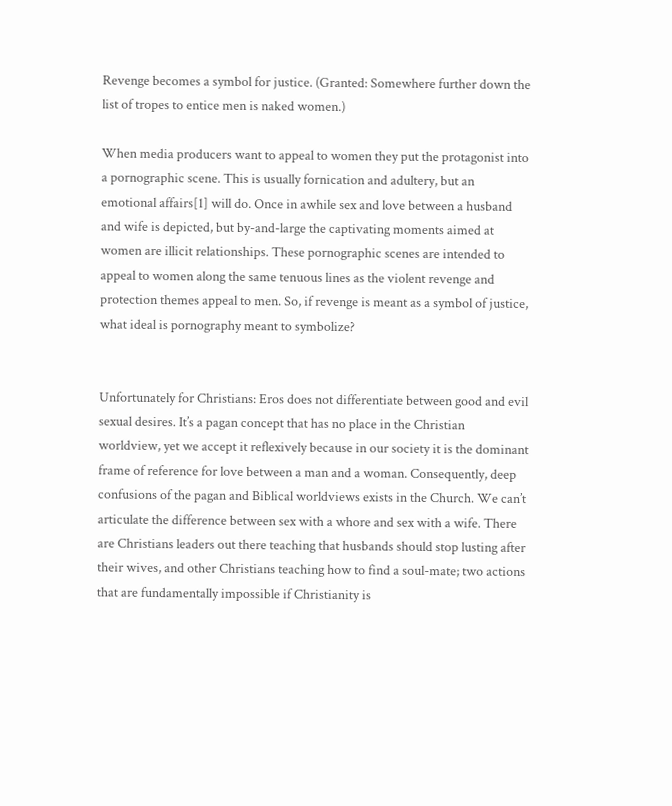Revenge becomes a symbol for justice. (Granted: Somewhere further down the list of tropes to entice men is naked women.)

When media producers want to appeal to women they put the protagonist into a pornographic scene. This is usually fornication and adultery, but an emotional affairs[1] will do. Once in awhile sex and love between a husband and wife is depicted, but by-and-large the captivating moments aimed at women are illicit relationships. These pornographic scenes are intended to appeal to women along the same tenuous lines as the violent revenge and protection themes appeal to men. So, if revenge is meant as a symbol of justice, what ideal is pornography meant to symbolize?


Unfortunately for Christians: Eros does not differentiate between good and evil sexual desires. It’s a pagan concept that has no place in the Christian worldview, yet we accept it reflexively because in our society it is the dominant frame of reference for love between a man and a woman. Consequently, deep confusions of the pagan and Biblical worldviews exists in the Church. We can’t articulate the difference between sex with a whore and sex with a wife. There are Christians leaders out there teaching that husbands should stop lusting after their wives, and other Christians teaching how to find a soul-mate; two actions that are fundamentally impossible if Christianity is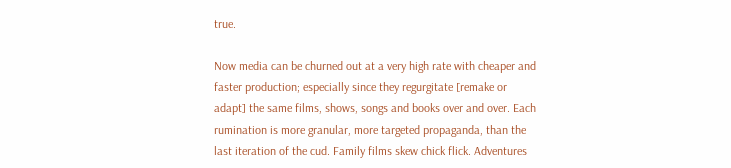true.

Now media can be churned out at a very high rate with cheaper and faster production; especially since they regurgitate [remake or adapt] the same films, shows, songs and books over and over. Each rumination is more granular, more targeted propaganda, than the last iteration of the cud. Family films skew chick flick. Adventures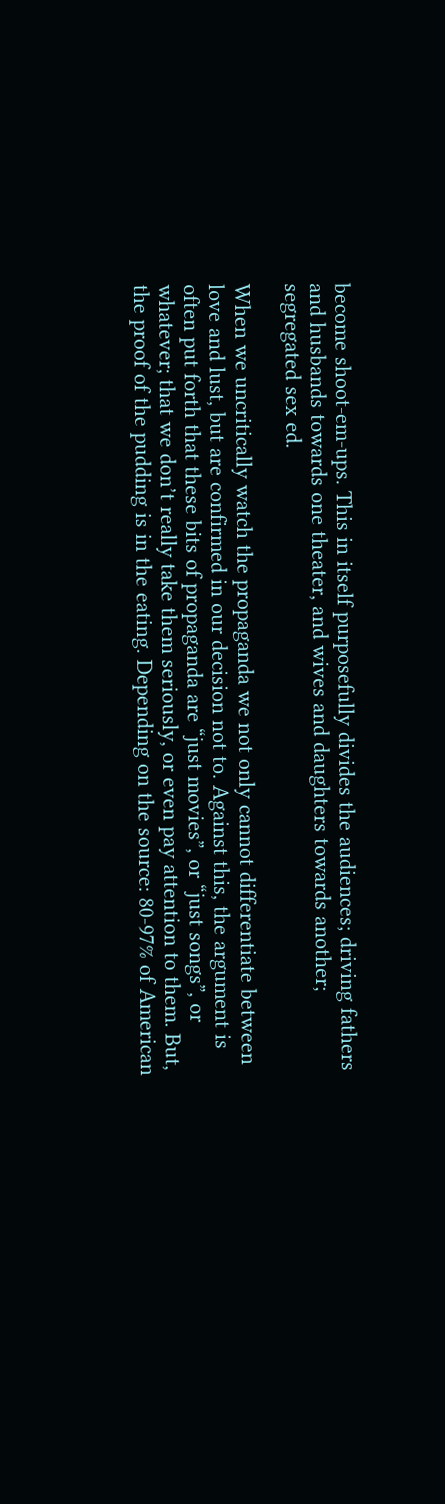become shoot-em-ups. This in itself purposefully divides the audiences; driving fathers and husbands towards one theater, and wives and daughters towards another; segregated sex ed.

When we uncritically watch the propaganda we not only cannot differentiate between love and lust, but are confirmed in our decision not to. Against this, the argument is often put forth that these bits of propaganda are “just movies”, or “just songs”, or whatever; that we don’t really take them seriously, or even pay attention to them. But, the proof of the pudding is in the eating. Depending on the source: 80-97% of American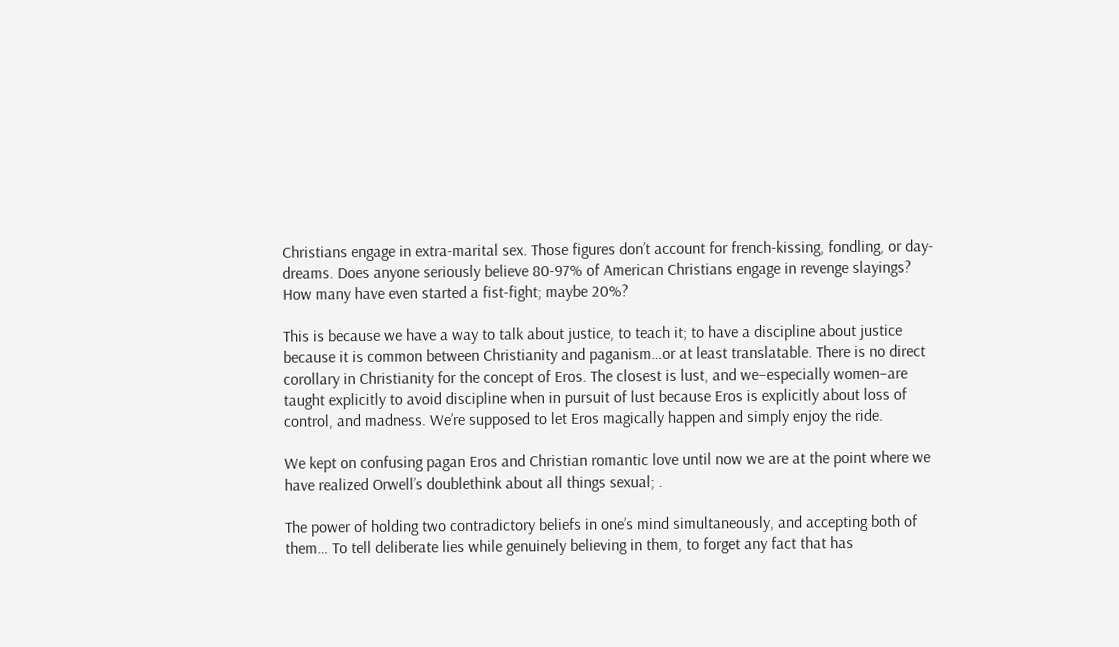Christians engage in extra-marital sex. Those figures don’t account for french-kissing, fondling, or day-dreams. Does anyone seriously believe 80-97% of American Christians engage in revenge slayings? How many have even started a fist-fight; maybe 20%?

This is because we have a way to talk about justice, to teach it; to have a discipline about justice because it is common between Christianity and paganism…or at least translatable. There is no direct corollary in Christianity for the concept of Eros. The closest is lust, and we–especially women–are taught explicitly to avoid discipline when in pursuit of lust because Eros is explicitly about loss of control, and madness. We’re supposed to let Eros magically happen and simply enjoy the ride.

We kept on confusing pagan Eros and Christian romantic love until now we are at the point where we have realized Orwell’s doublethink about all things sexual; .

The power of holding two contradictory beliefs in one’s mind simultaneously, and accepting both of them… To tell deliberate lies while genuinely believing in them, to forget any fact that has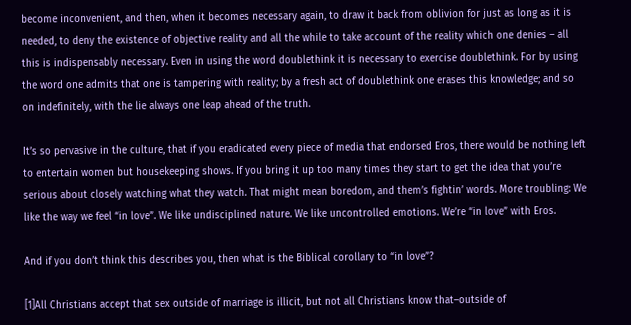become inconvenient, and then, when it becomes necessary again, to draw it back from oblivion for just as long as it is needed, to deny the existence of objective reality and all the while to take account of the reality which one denies – all this is indispensably necessary. Even in using the word doublethink it is necessary to exercise doublethink. For by using the word one admits that one is tampering with reality; by a fresh act of doublethink one erases this knowledge; and so on indefinitely, with the lie always one leap ahead of the truth.

It’s so pervasive in the culture, that if you eradicated every piece of media that endorsed Eros, there would be nothing left to entertain women but housekeeping shows. If you bring it up too many times they start to get the idea that you’re serious about closely watching what they watch. That might mean boredom, and them’s fightin’ words. More troubling: We like the way we feel “in love”. We like undisciplined nature. We like uncontrolled emotions. We’re “in love” with Eros.

And if you don’t think this describes you, then what is the Biblical corollary to “in love”?

[1]All Christians accept that sex outside of marriage is illicit, but not all Christians know that–outside of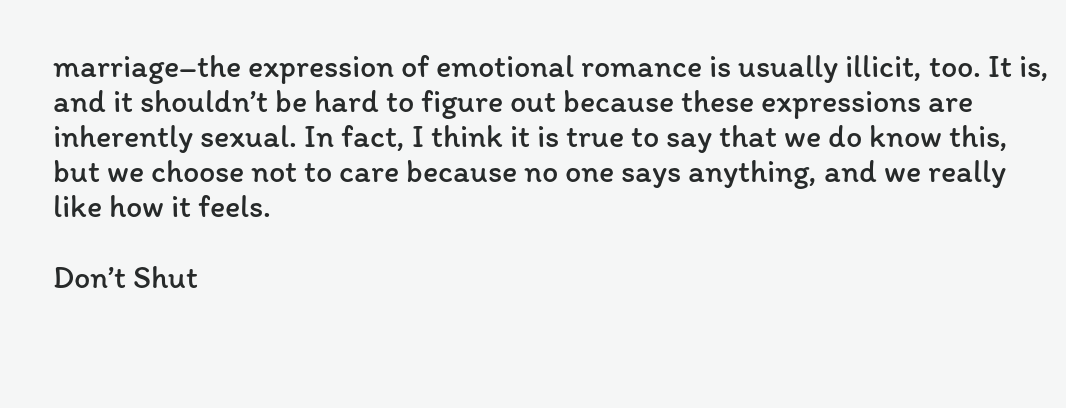marriage–the expression of emotional romance is usually illicit, too. It is, and it shouldn’t be hard to figure out because these expressions are inherently sexual. In fact, I think it is true to say that we do know this, but we choose not to care because no one says anything, and we really like how it feels.

Don’t Shut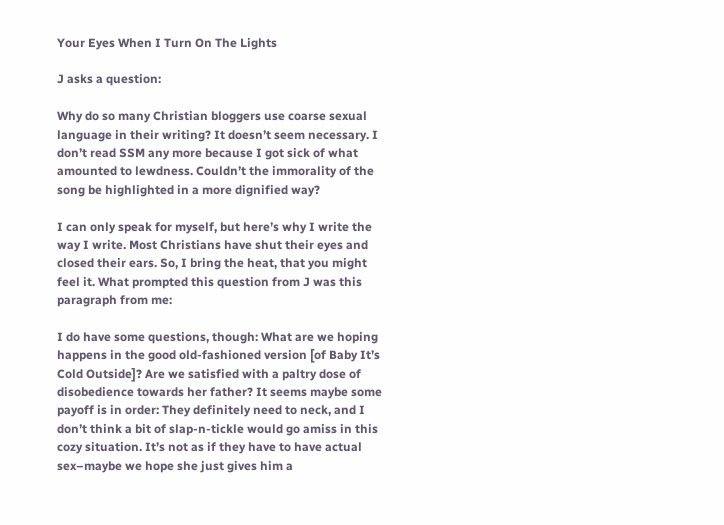Your Eyes When I Turn On The Lights

J asks a question:

Why do so many Christian bloggers use coarse sexual language in their writing? It doesn’t seem necessary. I don’t read SSM any more because I got sick of what amounted to lewdness. Couldn’t the immorality of the song be highlighted in a more dignified way?

I can only speak for myself, but here’s why I write the way I write. Most Christians have shut their eyes and closed their ears. So, I bring the heat, that you might feel it. What prompted this question from J was this paragraph from me:

I do have some questions, though: What are we hoping happens in the good old-fashioned version [of Baby It’s Cold Outside]? Are we satisfied with a paltry dose of disobedience towards her father? It seems maybe some payoff is in order: They definitely need to neck, and I don’t think a bit of slap-n-tickle would go amiss in this cozy situation. It’s not as if they have to have actual sex–maybe we hope she just gives him a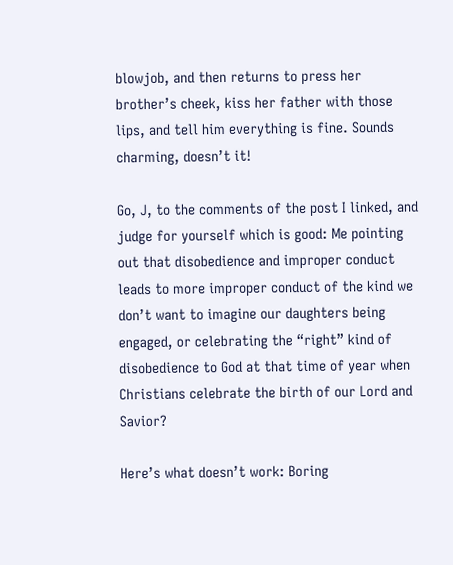blowjob, and then returns to press her brother’s cheek, kiss her father with those lips, and tell him everything is fine. Sounds charming, doesn’t it!

Go, J, to the comments of the post I linked, and judge for yourself which is good: Me pointing out that disobedience and improper conduct leads to more improper conduct of the kind we don’t want to imagine our daughters being engaged, or celebrating the “right” kind of disobedience to God at that time of year when Christians celebrate the birth of our Lord and Savior?

Here’s what doesn’t work: Boring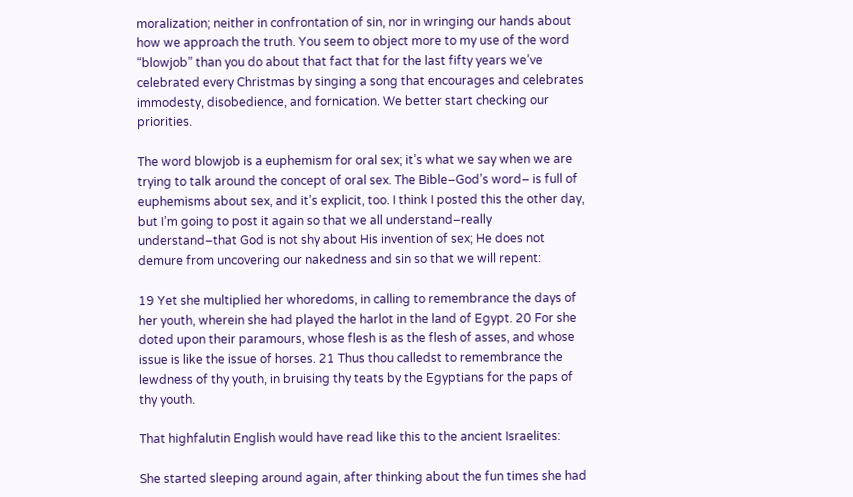moralization; neither in confrontation of sin, nor in wringing our hands about how we approach the truth. You seem to object more to my use of the word “blowjob” than you do about that fact that for the last fifty years we’ve celebrated every Christmas by singing a song that encourages and celebrates immodesty, disobedience, and fornication. We better start checking our priorities.

The word blowjob is a euphemism for oral sex; it’s what we say when we are trying to talk around the concept of oral sex. The Bible–God’s word– is full of euphemisms about sex, and it’s explicit, too. I think I posted this the other day, but I’m going to post it again so that we all understand–really understand–that God is not shy about His invention of sex; He does not demure from uncovering our nakedness and sin so that we will repent:

19 Yet she multiplied her whoredoms, in calling to remembrance the days of her youth, wherein she had played the harlot in the land of Egypt. 20 For she doted upon their paramours, whose flesh is as the flesh of asses, and whose issue is like the issue of horses. 21 Thus thou calledst to remembrance the lewdness of thy youth, in bruising thy teats by the Egyptians for the paps of thy youth.

That highfalutin English would have read like this to the ancient Israelites:

She started sleeping around again, after thinking about the fun times she had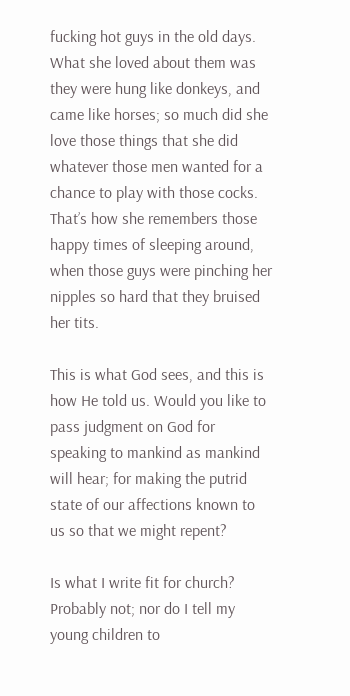fucking hot guys in the old days. What she loved about them was they were hung like donkeys, and came like horses; so much did she love those things that she did whatever those men wanted for a chance to play with those cocks. That’s how she remembers those happy times of sleeping around, when those guys were pinching her nipples so hard that they bruised her tits.

This is what God sees, and this is how He told us. Would you like to pass judgment on God for speaking to mankind as mankind will hear; for making the putrid state of our affections known to us so that we might repent?

Is what I write fit for church? Probably not; nor do I tell my young children to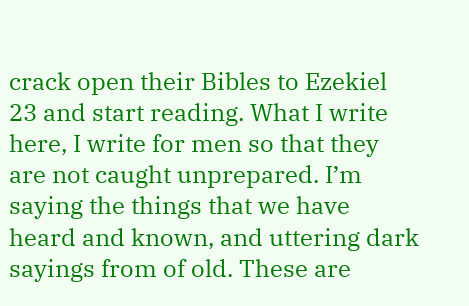crack open their Bibles to Ezekiel 23 and start reading. What I write here, I write for men so that they are not caught unprepared. I’m saying the things that we have heard and known, and uttering dark sayings from of old. These are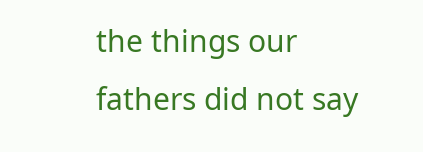the things our fathers did not say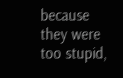because they were too stupid,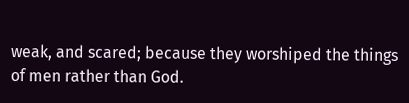weak, and scared; because they worshiped the things of men rather than God.